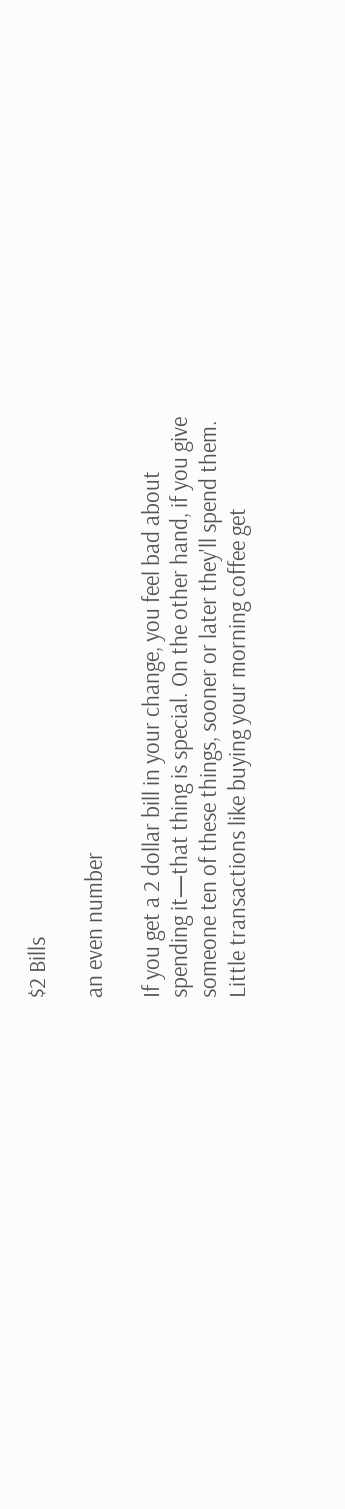$2 Bills

an even number

If you get a 2 dollar bill in your change, you feel bad about spending it—that thing is special. On the other hand, if you give someone ten of these things, sooner or later they'll spend them. Little transactions like buying your morning coffee get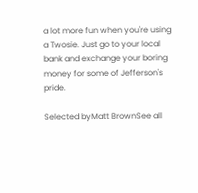a lot more fun when you're using a Twosie. Just go to your local bank and exchange your boring money for some of Jefferson's pride.

Selected byMatt BrownSee all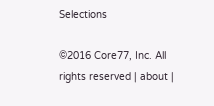Selections

©2016 Core77, Inc. All rights reserved | about |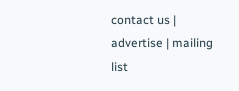contact us | advertise | mailing list